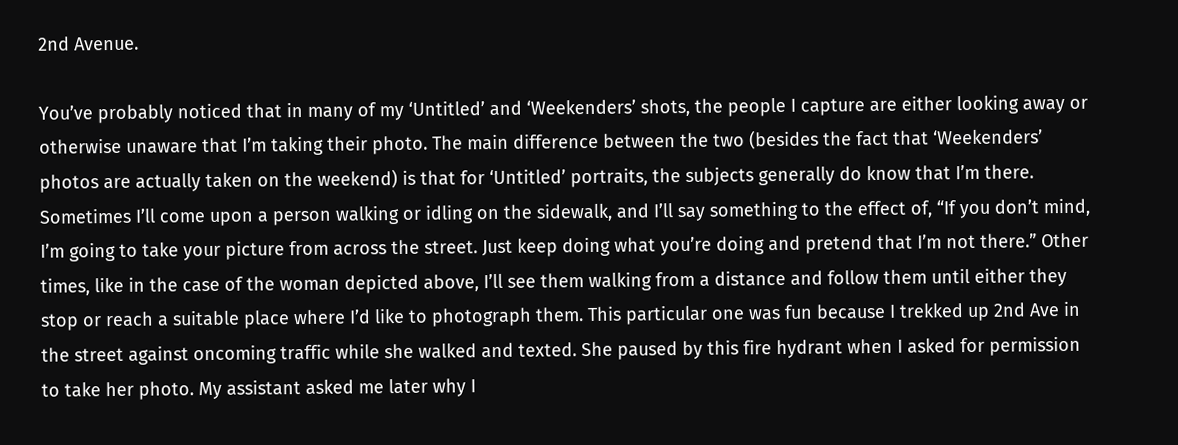2nd Avenue.

You’ve probably noticed that in many of my ‘Untitled’ and ‘Weekenders’ shots, the people I capture are either looking away or otherwise unaware that I’m taking their photo. The main difference between the two (besides the fact that ‘Weekenders’ photos are actually taken on the weekend) is that for ‘Untitled’ portraits, the subjects generally do know that I’m there. Sometimes I’ll come upon a person walking or idling on the sidewalk, and I’ll say something to the effect of, “If you don’t mind, I’m going to take your picture from across the street. Just keep doing what you’re doing and pretend that I’m not there.” Other times, like in the case of the woman depicted above, I’ll see them walking from a distance and follow them until either they stop or reach a suitable place where I’d like to photograph them. This particular one was fun because I trekked up 2nd Ave in the street against oncoming traffic while she walked and texted. She paused by this fire hydrant when I asked for permission to take her photo. My assistant asked me later why I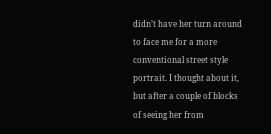didn’t have her turn around to face me for a more conventional street style portrait. I thought about it, but after a couple of blocks of seeing her from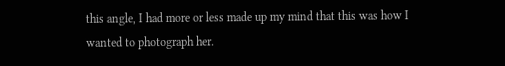this angle, I had more or less made up my mind that this was how I wanted to photograph her.